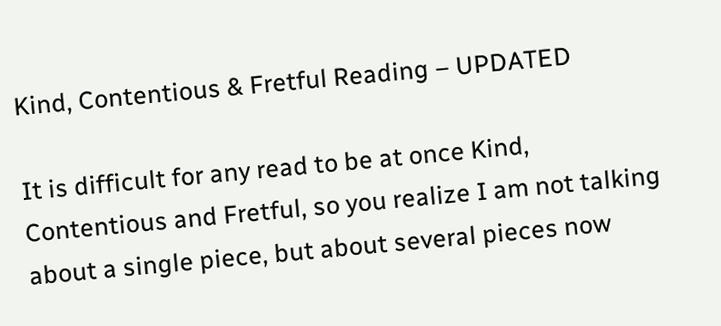Kind, Contentious & Fretful Reading – UPDATED

It is difficult for any read to be at once Kind, Contentious and Fretful, so you realize I am not talking about a single piece, but about several pieces now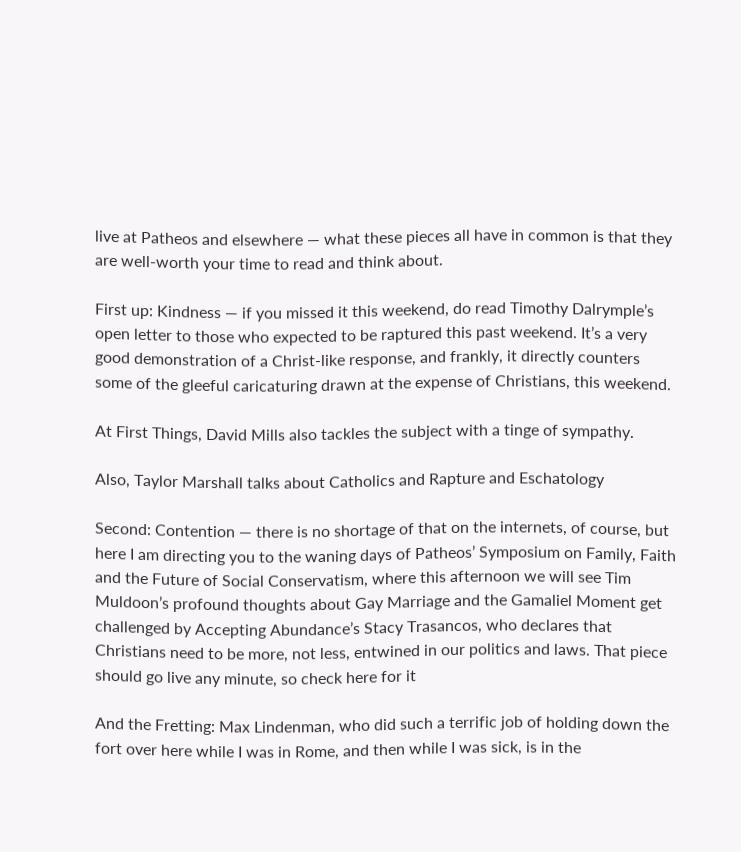live at Patheos and elsewhere — what these pieces all have in common is that they are well-worth your time to read and think about.

First up: Kindness — if you missed it this weekend, do read Timothy Dalrymple’s open letter to those who expected to be raptured this past weekend. It’s a very good demonstration of a Christ-like response, and frankly, it directly counters some of the gleeful caricaturing drawn at the expense of Christians, this weekend.

At First Things, David Mills also tackles the subject with a tinge of sympathy.

Also, Taylor Marshall talks about Catholics and Rapture and Eschatology

Second: Contention — there is no shortage of that on the internets, of course, but here I am directing you to the waning days of Patheos’ Symposium on Family, Faith and the Future of Social Conservatism, where this afternoon we will see Tim Muldoon’s profound thoughts about Gay Marriage and the Gamaliel Moment get challenged by Accepting Abundance’s Stacy Trasancos, who declares that Christians need to be more, not less, entwined in our politics and laws. That piece should go live any minute, so check here for it

And the Fretting: Max Lindenman, who did such a terrific job of holding down the fort over here while I was in Rome, and then while I was sick, is in the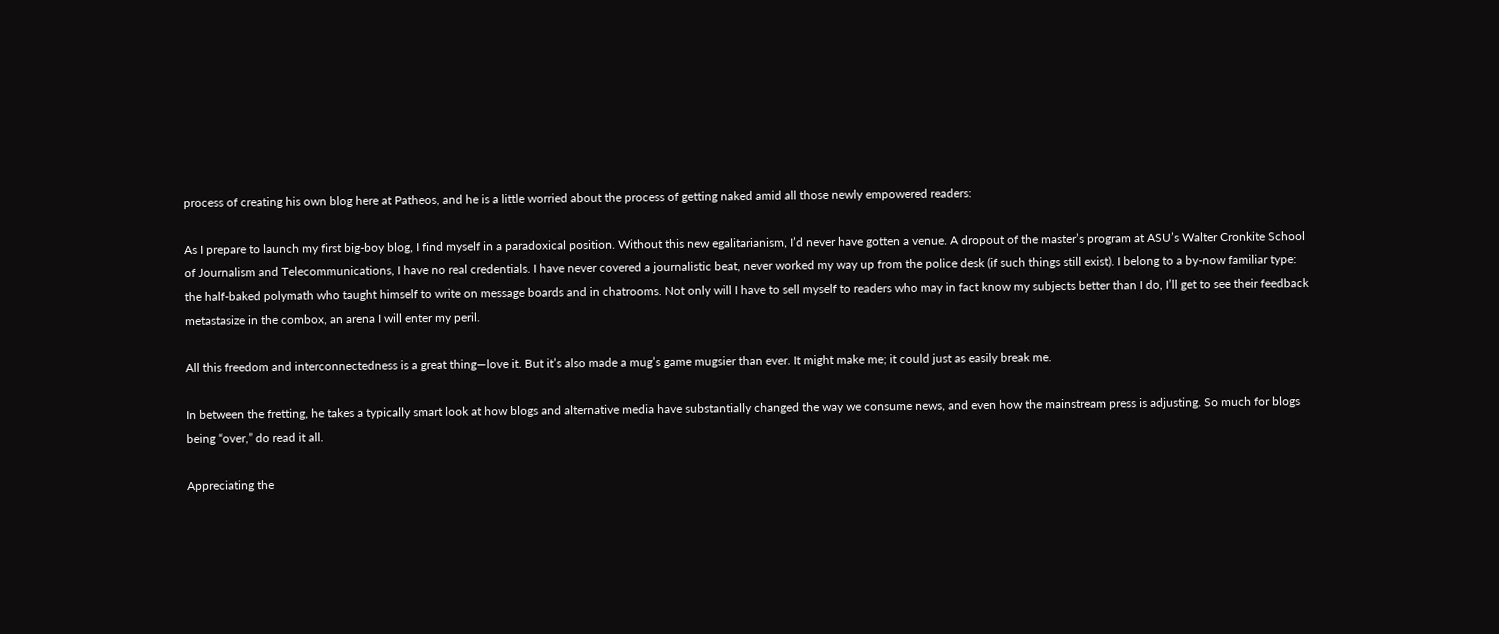process of creating his own blog here at Patheos, and he is a little worried about the process of getting naked amid all those newly empowered readers:

As I prepare to launch my first big-boy blog, I find myself in a paradoxical position. Without this new egalitarianism, I’d never have gotten a venue. A dropout of the master’s program at ASU’s Walter Cronkite School of Journalism and Telecommunications, I have no real credentials. I have never covered a journalistic beat, never worked my way up from the police desk (if such things still exist). I belong to a by-now familiar type: the half-baked polymath who taught himself to write on message boards and in chatrooms. Not only will I have to sell myself to readers who may in fact know my subjects better than I do, I’ll get to see their feedback metastasize in the combox, an arena I will enter my peril.

All this freedom and interconnectedness is a great thing—love it. But it’s also made a mug’s game mugsier than ever. It might make me; it could just as easily break me.

In between the fretting, he takes a typically smart look at how blogs and alternative media have substantially changed the way we consume news, and even how the mainstream press is adjusting. So much for blogs being “over,” do read it all.

Appreciating the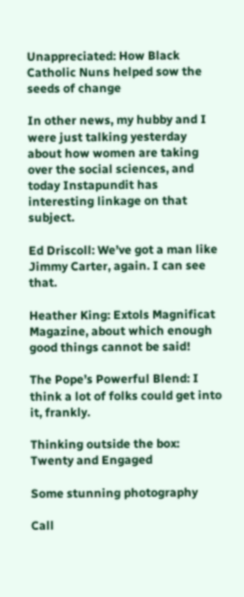Unappreciated: How Black Catholic Nuns helped sow the seeds of change

In other news, my hubby and I were just talking yesterday about how women are taking over the social sciences, and today Instapundit has interesting linkage on that subject.

Ed Driscoll: We’ve got a man like Jimmy Carter, again. I can see that.

Heather King: Extols Magnificat Magazine, about which enough good things cannot be said!

The Pope’s Powerful Blend: I think a lot of folks could get into it, frankly.

Thinking outside the box: Twenty and Engaged

Some stunning photography

Call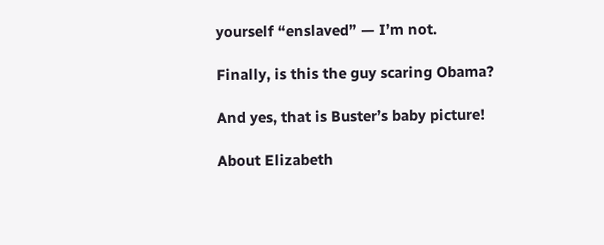yourself “enslaved” — I’m not.

Finally, is this the guy scaring Obama?

And yes, that is Buster’s baby picture!

About Elizabeth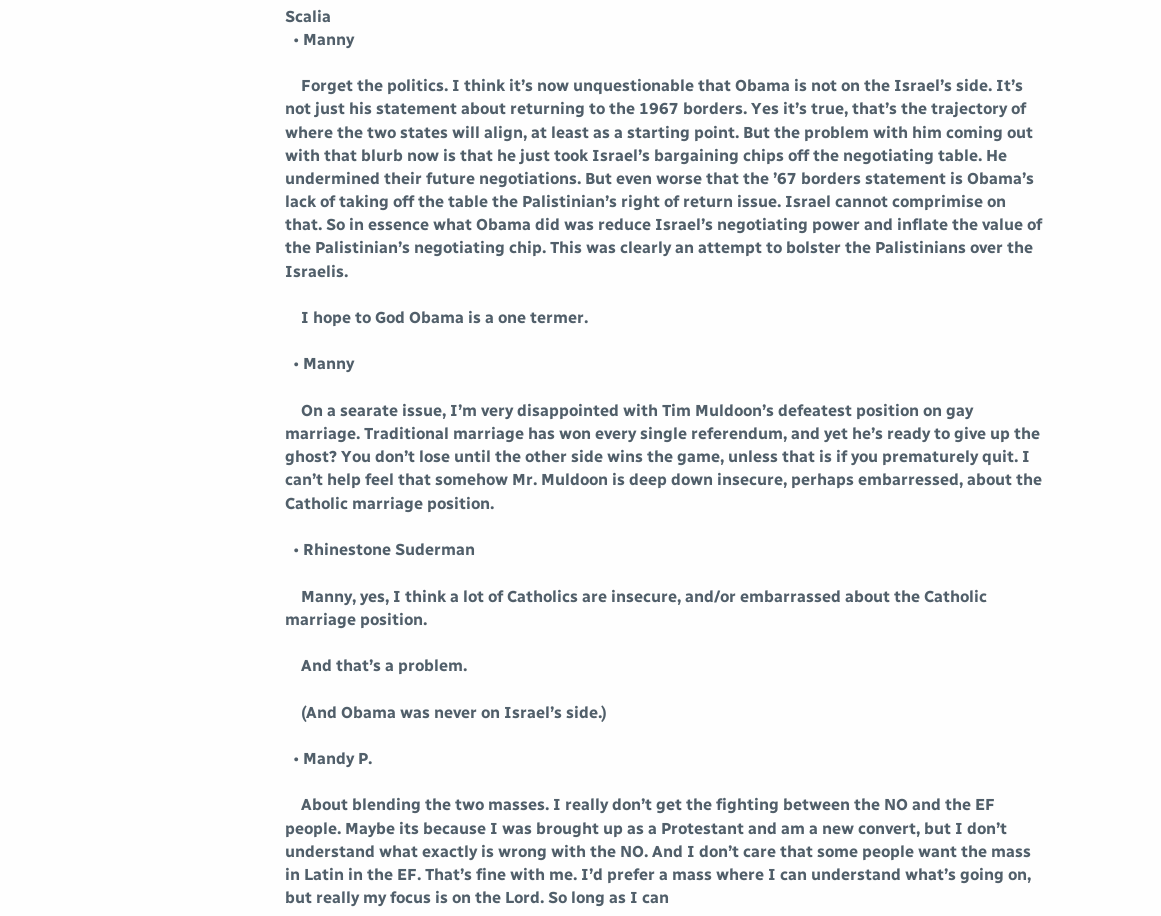Scalia
  • Manny

    Forget the politics. I think it’s now unquestionable that Obama is not on the Israel’s side. It’s not just his statement about returning to the 1967 borders. Yes it’s true, that’s the trajectory of where the two states will align, at least as a starting point. But the problem with him coming out with that blurb now is that he just took Israel’s bargaining chips off the negotiating table. He undermined their future negotiations. But even worse that the ’67 borders statement is Obama’s lack of taking off the table the Palistinian’s right of return issue. Israel cannot comprimise on that. So in essence what Obama did was reduce Israel’s negotiating power and inflate the value of the Palistinian’s negotiating chip. This was clearly an attempt to bolster the Palistinians over the Israelis.

    I hope to God Obama is a one termer.

  • Manny

    On a searate issue, I’m very disappointed with Tim Muldoon’s defeatest position on gay marriage. Traditional marriage has won every single referendum, and yet he’s ready to give up the ghost? You don’t lose until the other side wins the game, unless that is if you prematurely quit. I can’t help feel that somehow Mr. Muldoon is deep down insecure, perhaps embarressed, about the Catholic marriage position.

  • Rhinestone Suderman

    Manny, yes, I think a lot of Catholics are insecure, and/or embarrassed about the Catholic marriage position.

    And that’s a problem.

    (And Obama was never on Israel’s side.)

  • Mandy P.

    About blending the two masses. I really don’t get the fighting between the NO and the EF people. Maybe its because I was brought up as a Protestant and am a new convert, but I don’t understand what exactly is wrong with the NO. And I don’t care that some people want the mass in Latin in the EF. That’s fine with me. I’d prefer a mass where I can understand what’s going on, but really my focus is on the Lord. So long as I can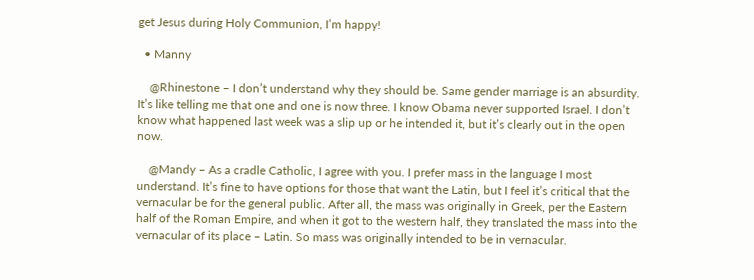get Jesus during Holy Communion, I’m happy!

  • Manny

    @Rhinestone – I don’t understand why they should be. Same gender marriage is an absurdity. It’s like telling me that one and one is now three. I know Obama never supported Israel. I don’t know what happened last week was a slip up or he intended it, but it’s clearly out in the open now.

    @Mandy – As a cradle Catholic, I agree with you. I prefer mass in the language I most understand. It’s fine to have options for those that want the Latin, but I feel it’s critical that the vernacular be for the general public. After all, the mass was originally in Greek, per the Eastern half of the Roman Empire, and when it got to the western half, they translated the mass into the vernacular of its place – Latin. So mass was originally intended to be in vernacular.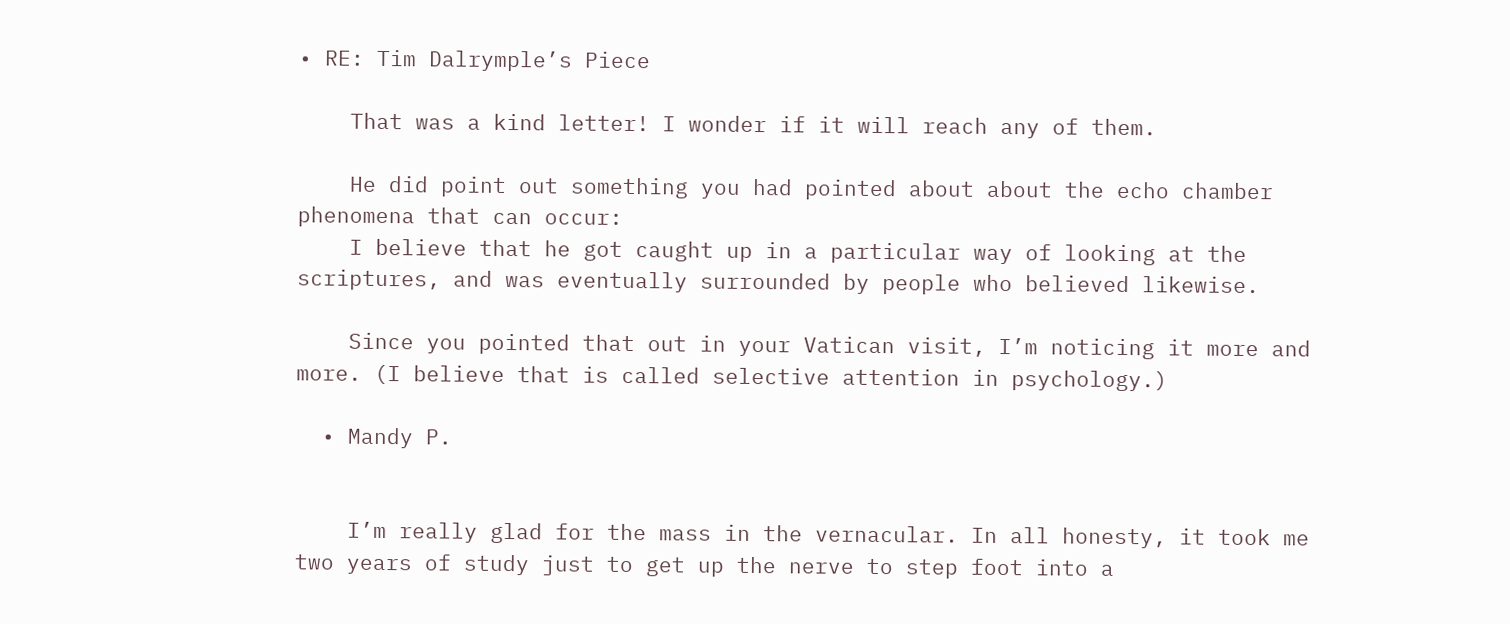• RE: Tim Dalrymple’s Piece

    That was a kind letter! I wonder if it will reach any of them.

    He did point out something you had pointed about about the echo chamber phenomena that can occur:
    I believe that he got caught up in a particular way of looking at the scriptures, and was eventually surrounded by people who believed likewise.

    Since you pointed that out in your Vatican visit, I’m noticing it more and more. (I believe that is called selective attention in psychology.)

  • Mandy P.


    I’m really glad for the mass in the vernacular. In all honesty, it took me two years of study just to get up the nerve to step foot into a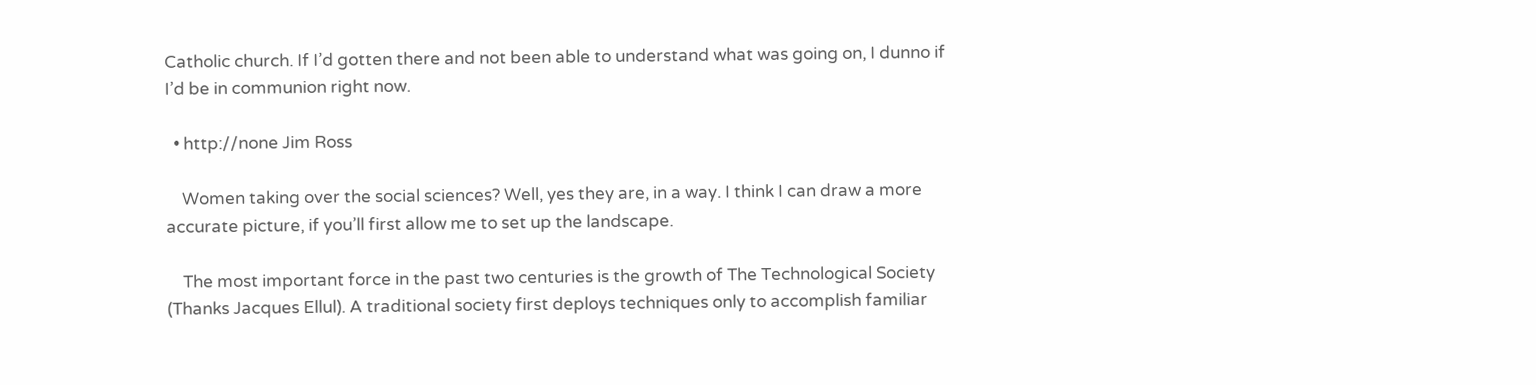Catholic church. If I’d gotten there and not been able to understand what was going on, I dunno if I’d be in communion right now.

  • http://none Jim Ross

    Women taking over the social sciences? Well, yes they are, in a way. I think I can draw a more accurate picture, if you’ll first allow me to set up the landscape.

    The most important force in the past two centuries is the growth of The Technological Society (Thanks Jacques Ellul). A traditional society first deploys techniques only to accomplish familiar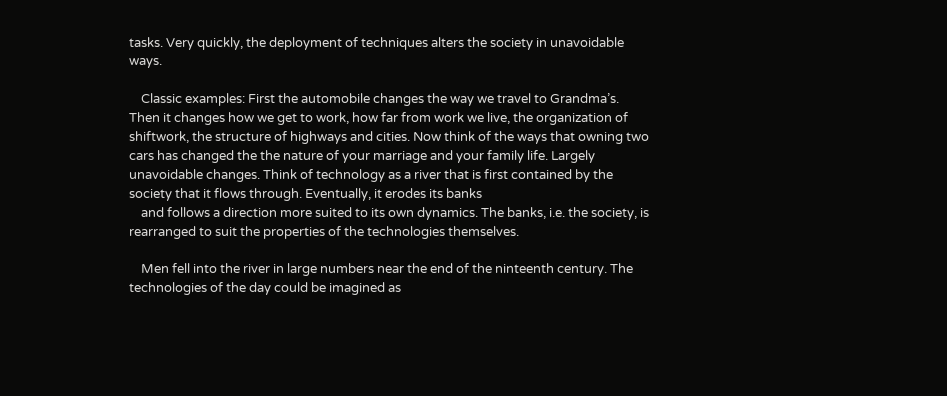tasks. Very quickly, the deployment of techniques alters the society in unavoidable ways.

    Classic examples: First the automobile changes the way we travel to Grandma’s. Then it changes how we get to work, how far from work we live, the organization of shiftwork, the structure of highways and cities. Now think of the ways that owning two cars has changed the the nature of your marriage and your family life. Largely unavoidable changes. Think of technology as a river that is first contained by the society that it flows through. Eventually, it erodes its banks
    and follows a direction more suited to its own dynamics. The banks, i.e. the society, is rearranged to suit the properties of the technologies themselves.

    Men fell into the river in large numbers near the end of the ninteenth century. The technologies of the day could be imagined as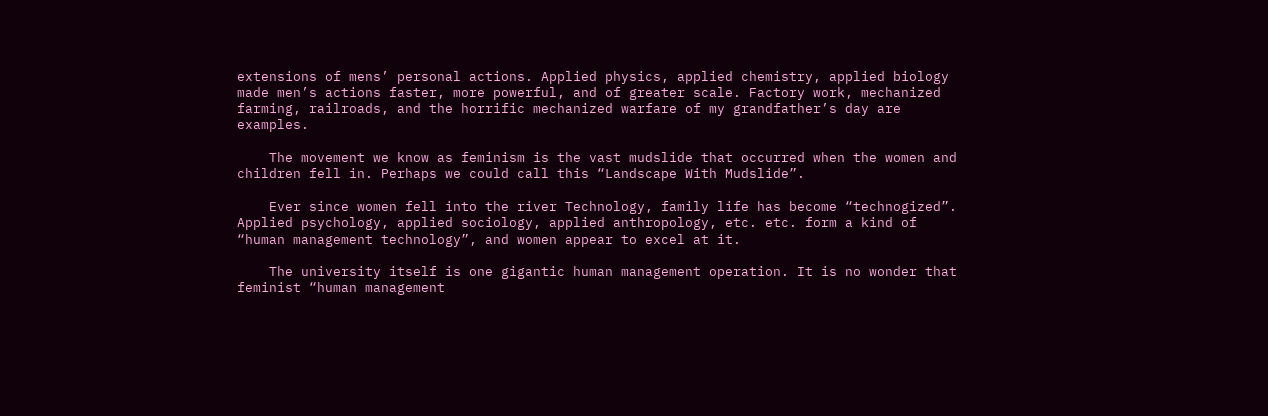extensions of mens’ personal actions. Applied physics, applied chemistry, applied biology made men’s actions faster, more powerful, and of greater scale. Factory work, mechanized farming, railroads, and the horrific mechanized warfare of my grandfather’s day are examples.

    The movement we know as feminism is the vast mudslide that occurred when the women and children fell in. Perhaps we could call this “Landscape With Mudslide”.

    Ever since women fell into the river Technology, family life has become “technogized”. Applied psychology, applied sociology, applied anthropology, etc. etc. form a kind of “human management technology”, and women appear to excel at it.

    The university itself is one gigantic human management operation. It is no wonder that feminist “human management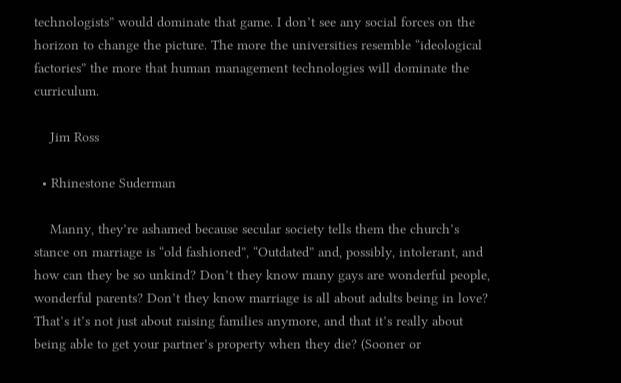technologists” would dominate that game. I don’t see any social forces on the horizon to change the picture. The more the universities resemble “ideological factories” the more that human management technologies will dominate the curriculum.

    Jim Ross

  • Rhinestone Suderman

    Manny, they’re ashamed because secular society tells them the church’s stance on marriage is “old fashioned”, “Outdated” and, possibly, intolerant, and how can they be so unkind? Don’t they know many gays are wonderful people, wonderful parents? Don’t they know marriage is all about adults being in love? That’s it’s not just about raising families anymore, and that it’s really about being able to get your partner’s property when they die? (Sooner or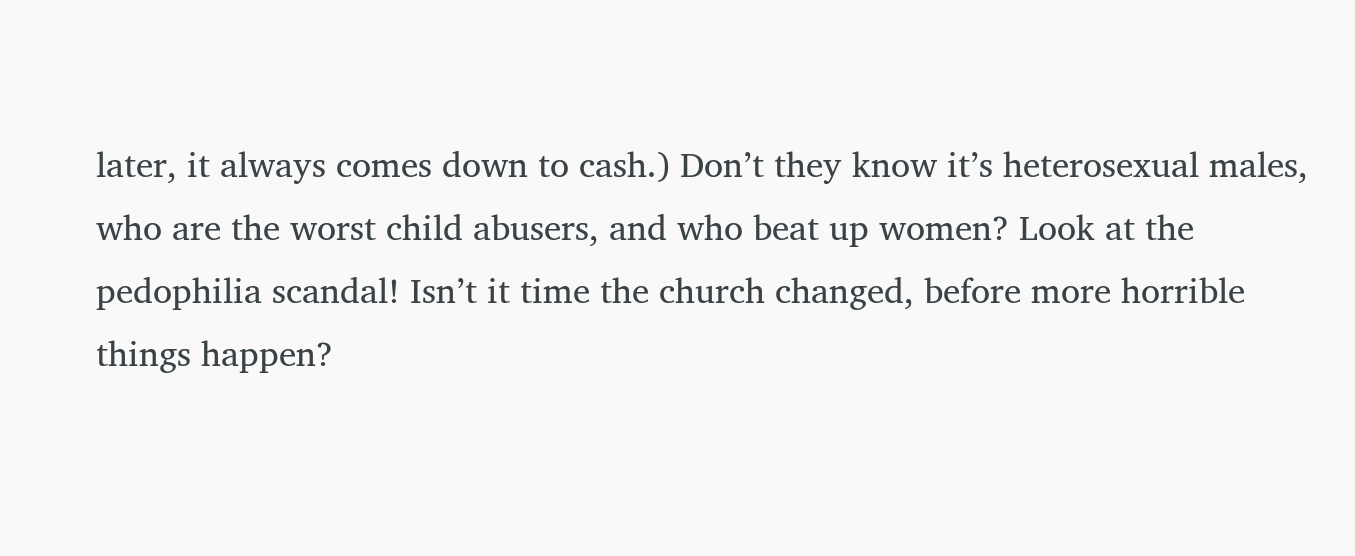later, it always comes down to cash.) Don’t they know it’s heterosexual males, who are the worst child abusers, and who beat up women? Look at the pedophilia scandal! Isn’t it time the church changed, before more horrible things happen?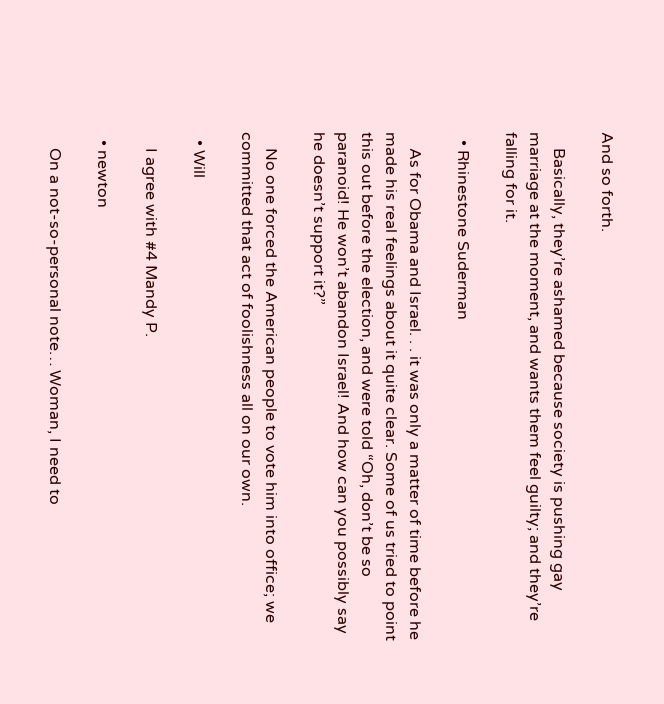And so forth.

    Basically, they’re ashamed because society is pushing gay marriage at the moment, and wants them feel guilty; and they’re falling for it.

  • Rhinestone Suderman

    As for Obama and Israel. . . it was only a matter of time before he made his real feelings about it quite clear. Some of us tried to point this out before the election, and were told “Oh, don’t be so paranoid! He won’t abandon Israel! And how can you possibly say he doesn’t support it?”

    No one forced the American people to vote him into office; we committed that act of foolishness all on our own.

  • Will

    I agree with #4 Mandy P.

  • newton

    On a not-so-personal note… Woman, I need to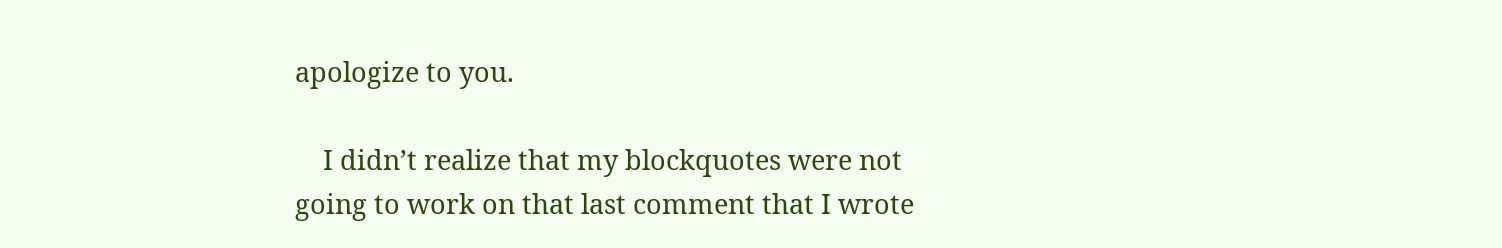apologize to you.

    I didn’t realize that my blockquotes were not going to work on that last comment that I wrote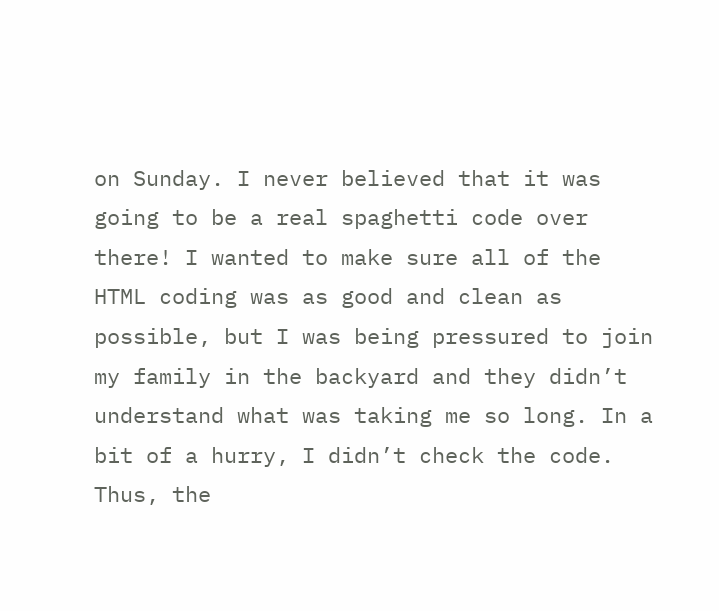on Sunday. I never believed that it was going to be a real spaghetti code over there! I wanted to make sure all of the HTML coding was as good and clean as possible, but I was being pressured to join my family in the backyard and they didn’t understand what was taking me so long. In a bit of a hurry, I didn’t check the code. Thus, the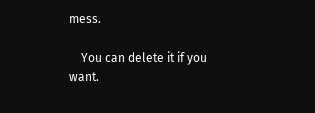mess.

    You can delete it if you want.